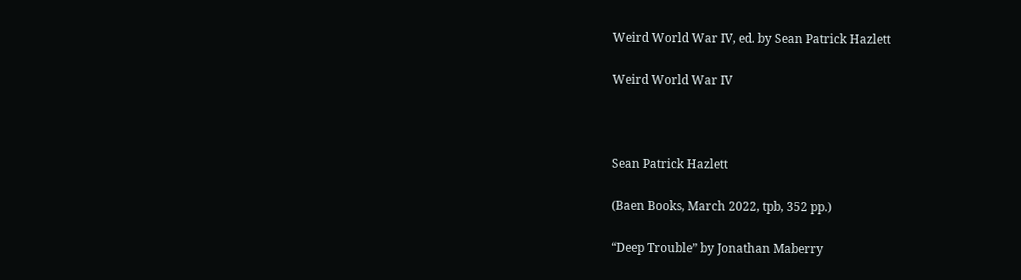Weird World War IV, ed. by Sean Patrick Hazlett

Weird World War IV



Sean Patrick Hazlett

(Baen Books, March 2022, tpb, 352 pp.)

“Deep Trouble” by Jonathan Maberry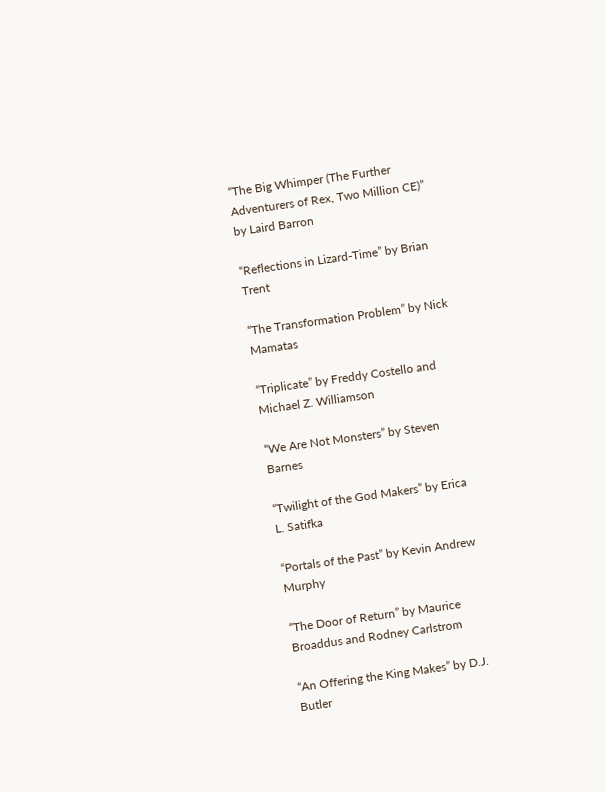“The Big Whimper (The Further Adventurers of Rex, Two Million CE)” by Laird Barron

“Reflections in Lizard-Time” by Brian Trent

“The Transformation Problem” by Nick Mamatas

“Triplicate” by Freddy Costello and Michael Z. Williamson

“We Are Not Monsters” by Steven Barnes

“Twilight of the God Makers” by Erica L. Satifka

“Portals of the Past” by Kevin Andrew Murphy

“The Door of Return” by Maurice Broaddus and Rodney Carlstrom

“An Offering the King Makes” by D.J. Butler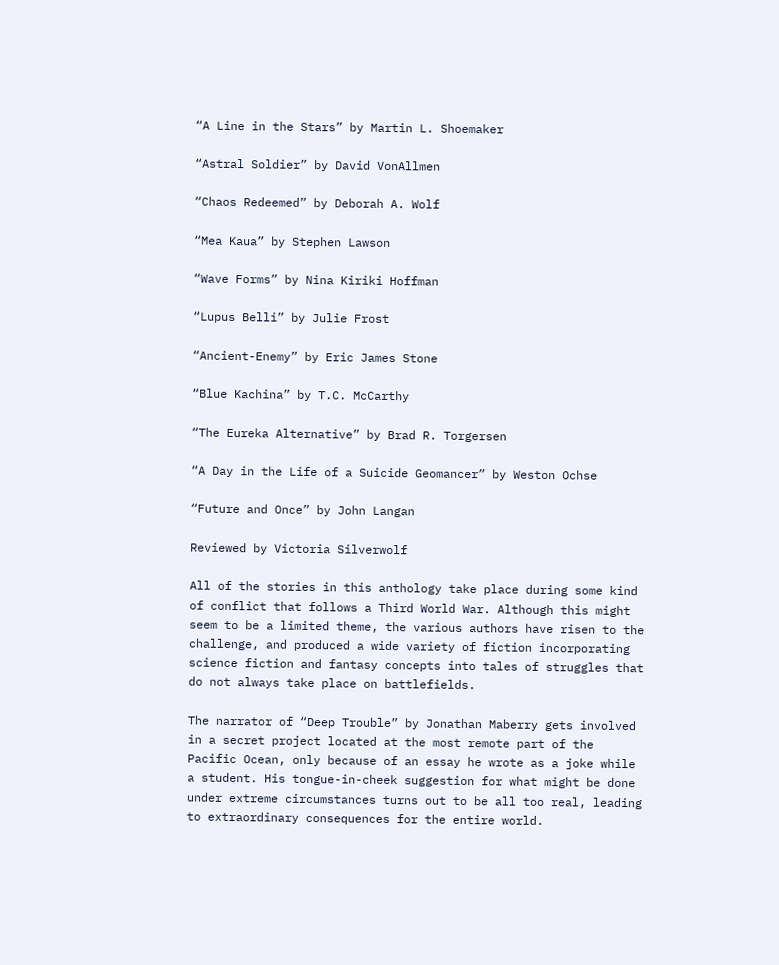“A Line in the Stars” by Martin L. Shoemaker

“Astral Soldier” by David VonAllmen

“Chaos Redeemed” by Deborah A. Wolf

“Mea Kaua” by Stephen Lawson

“Wave Forms” by Nina Kiriki Hoffman

“Lupus Belli” by Julie Frost

“Ancient-Enemy” by Eric James Stone

“Blue Kachina” by T.C. McCarthy

“The Eureka Alternative” by Brad R. Torgersen

“A Day in the Life of a Suicide Geomancer” by Weston Ochse

“Future and Once” by John Langan

Reviewed by Victoria Silverwolf

All of the stories in this anthology take place during some kind of conflict that follows a Third World War. Although this might seem to be a limited theme, the various authors have risen to the challenge, and produced a wide variety of fiction incorporating science fiction and fantasy concepts into tales of struggles that do not always take place on battlefields.

The narrator of “Deep Trouble” by Jonathan Maberry gets involved in a secret project located at the most remote part of the Pacific Ocean, only because of an essay he wrote as a joke while a student. His tongue-in-cheek suggestion for what might be done under extreme circumstances turns out to be all too real, leading to extraordinary consequences for the entire world.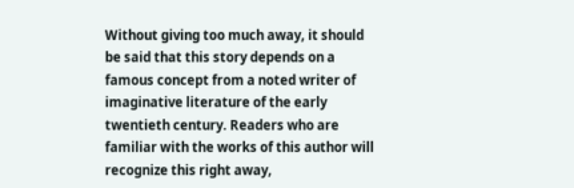Without giving too much away, it should be said that this story depends on a famous concept from a noted writer of imaginative literature of the early twentieth century. Readers who are familiar with the works of this author will recognize this right away,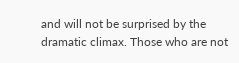and will not be surprised by the dramatic climax. Those who are not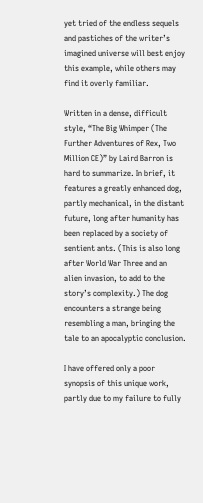yet tried of the endless sequels and pastiches of the writer’s imagined universe will best enjoy this example, while others may find it overly familiar.

Written in a dense, difficult style, “The Big Whimper (The Further Adventures of Rex, Two Million CE)” by Laird Barron is hard to summarize. In brief, it features a greatly enhanced dog, partly mechanical, in the distant future, long after humanity has been replaced by a society of sentient ants. (This is also long after World War Three and an alien invasion, to add to the story’s complexity.) The dog encounters a strange being resembling a man, bringing the tale to an apocalyptic conclusion.

I have offered only a poor synopsis of this unique work, partly due to my failure to fully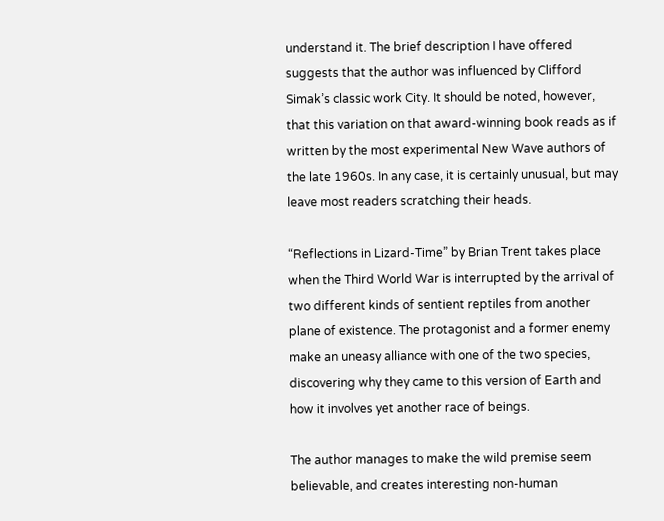understand it. The brief description I have offered suggests that the author was influenced by Clifford Simak’s classic work City. It should be noted, however, that this variation on that award-winning book reads as if written by the most experimental New Wave authors of the late 1960s. In any case, it is certainly unusual, but may leave most readers scratching their heads.

“Reflections in Lizard-Time” by Brian Trent takes place when the Third World War is interrupted by the arrival of two different kinds of sentient reptiles from another plane of existence. The protagonist and a former enemy make an uneasy alliance with one of the two species, discovering why they came to this version of Earth and how it involves yet another race of beings.

The author manages to make the wild premise seem believable, and creates interesting non-human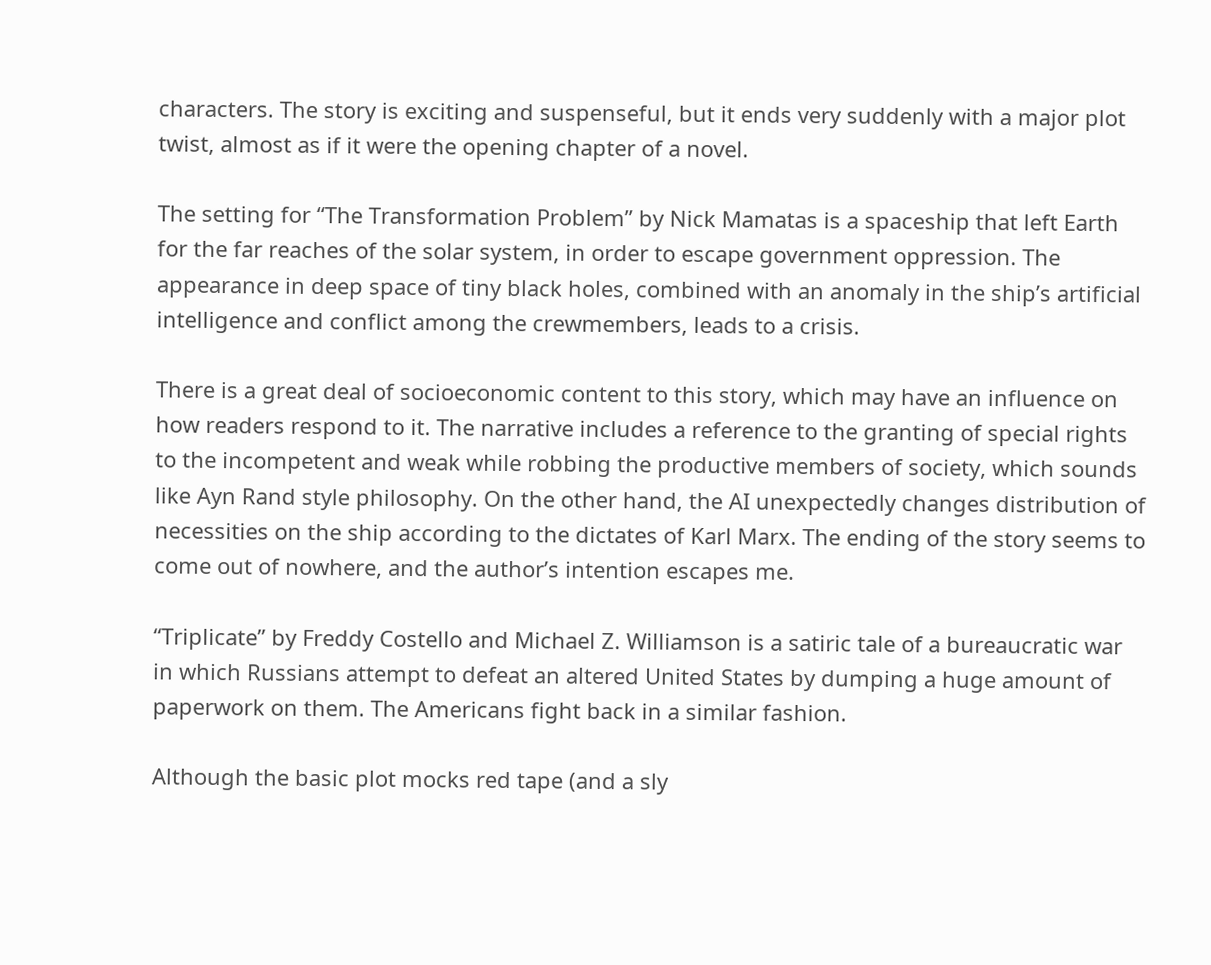characters. The story is exciting and suspenseful, but it ends very suddenly with a major plot twist, almost as if it were the opening chapter of a novel.

The setting for “The Transformation Problem” by Nick Mamatas is a spaceship that left Earth for the far reaches of the solar system, in order to escape government oppression. The appearance in deep space of tiny black holes, combined with an anomaly in the ship’s artificial intelligence and conflict among the crewmembers, leads to a crisis.

There is a great deal of socioeconomic content to this story, which may have an influence on how readers respond to it. The narrative includes a reference to the granting of special rights to the incompetent and weak while robbing the productive members of society, which sounds like Ayn Rand style philosophy. On the other hand, the AI unexpectedly changes distribution of necessities on the ship according to the dictates of Karl Marx. The ending of the story seems to come out of nowhere, and the author’s intention escapes me.

“Triplicate” by Freddy Costello and Michael Z. Williamson is a satiric tale of a bureaucratic war in which Russians attempt to defeat an altered United States by dumping a huge amount of paperwork on them. The Americans fight back in a similar fashion.

Although the basic plot mocks red tape (and a sly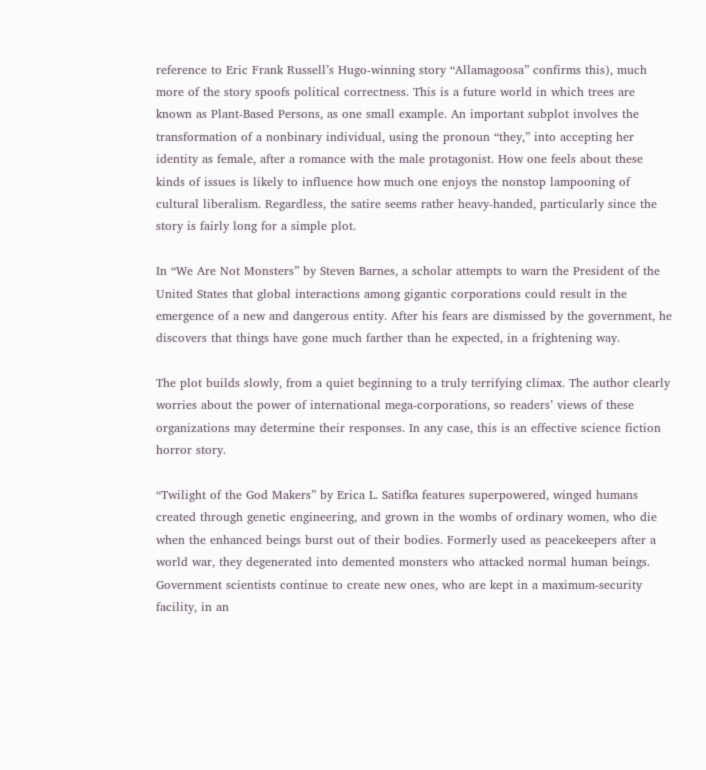reference to Eric Frank Russell’s Hugo-winning story “Allamagoosa” confirms this), much more of the story spoofs political correctness. This is a future world in which trees are known as Plant-Based Persons, as one small example. An important subplot involves the transformation of a nonbinary individual, using the pronoun “they,” into accepting her identity as female, after a romance with the male protagonist. How one feels about these kinds of issues is likely to influence how much one enjoys the nonstop lampooning of cultural liberalism. Regardless, the satire seems rather heavy-handed, particularly since the story is fairly long for a simple plot.

In “We Are Not Monsters” by Steven Barnes, a scholar attempts to warn the President of the United States that global interactions among gigantic corporations could result in the emergence of a new and dangerous entity. After his fears are dismissed by the government, he discovers that things have gone much farther than he expected, in a frightening way.

The plot builds slowly, from a quiet beginning to a truly terrifying climax. The author clearly worries about the power of international mega-corporations, so readers’ views of these organizations may determine their responses. In any case, this is an effective science fiction horror story.

“Twilight of the God Makers” by Erica L. Satifka features superpowered, winged humans created through genetic engineering, and grown in the wombs of ordinary women, who die when the enhanced beings burst out of their bodies. Formerly used as peacekeepers after a world war, they degenerated into demented monsters who attacked normal human beings. Government scientists continue to create new ones, who are kept in a maximum-security facility, in an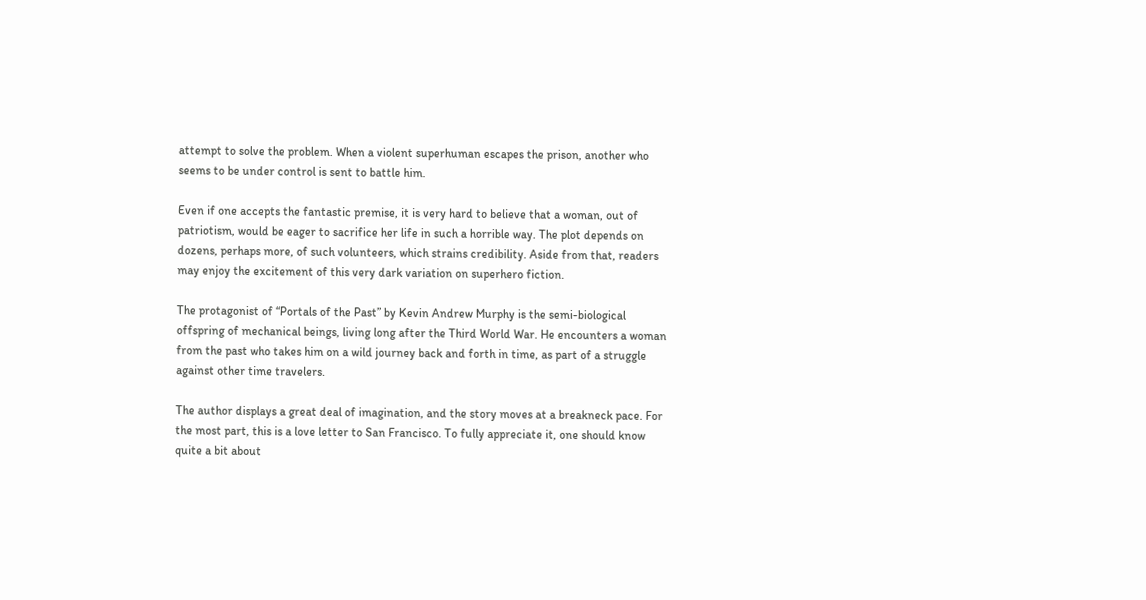attempt to solve the problem. When a violent superhuman escapes the prison, another who seems to be under control is sent to battle him.

Even if one accepts the fantastic premise, it is very hard to believe that a woman, out of patriotism, would be eager to sacrifice her life in such a horrible way. The plot depends on dozens, perhaps more, of such volunteers, which strains credibility. Aside from that, readers may enjoy the excitement of this very dark variation on superhero fiction.

The protagonist of “Portals of the Past” by Kevin Andrew Murphy is the semi-biological offspring of mechanical beings, living long after the Third World War. He encounters a woman from the past who takes him on a wild journey back and forth in time, as part of a struggle against other time travelers.

The author displays a great deal of imagination, and the story moves at a breakneck pace. For the most part, this is a love letter to San Francisco. To fully appreciate it, one should know quite a bit about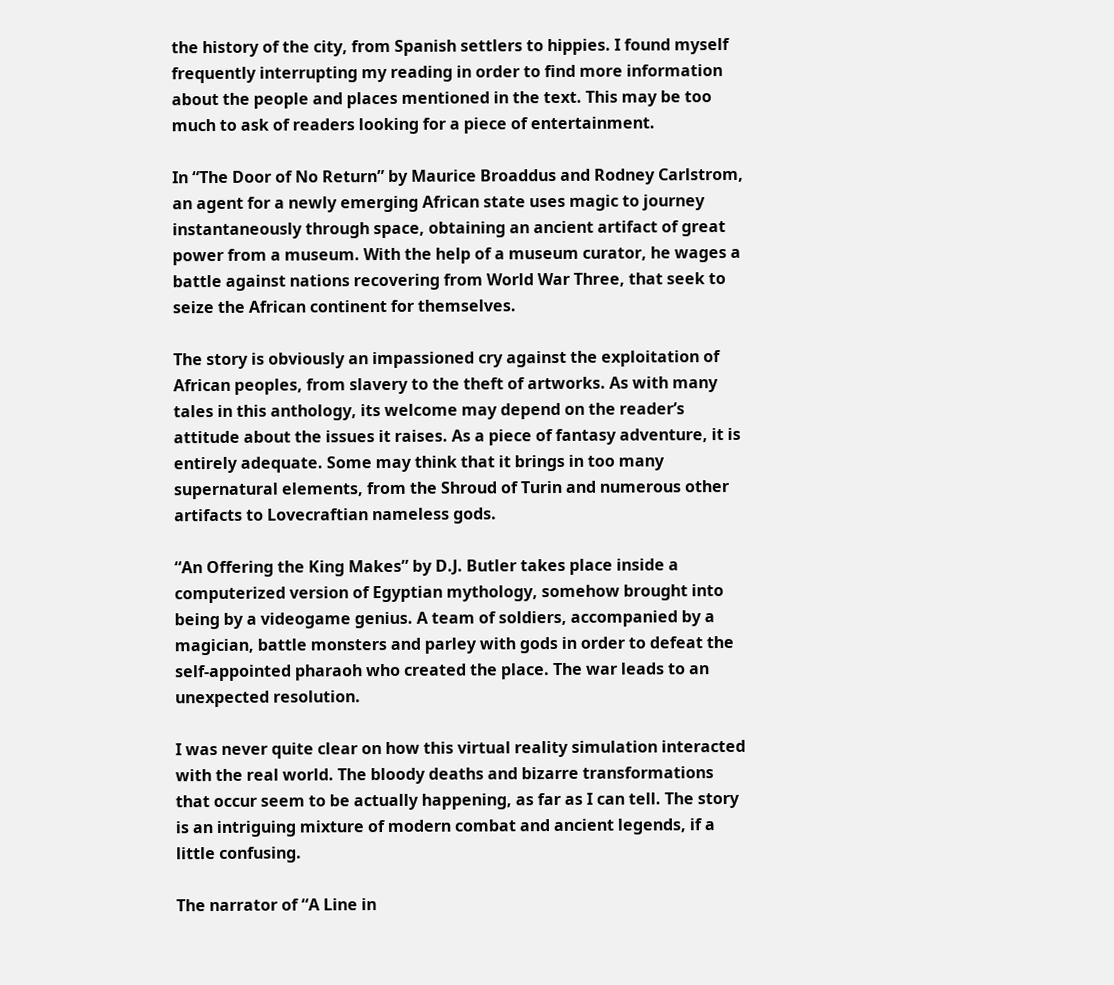the history of the city, from Spanish settlers to hippies. I found myself frequently interrupting my reading in order to find more information about the people and places mentioned in the text. This may be too much to ask of readers looking for a piece of entertainment.

In “The Door of No Return” by Maurice Broaddus and Rodney Carlstrom, an agent for a newly emerging African state uses magic to journey instantaneously through space, obtaining an ancient artifact of great power from a museum. With the help of a museum curator, he wages a battle against nations recovering from World War Three, that seek to seize the African continent for themselves.

The story is obviously an impassioned cry against the exploitation of African peoples, from slavery to the theft of artworks. As with many tales in this anthology, its welcome may depend on the reader’s attitude about the issues it raises. As a piece of fantasy adventure, it is entirely adequate. Some may think that it brings in too many supernatural elements, from the Shroud of Turin and numerous other artifacts to Lovecraftian nameless gods.

“An Offering the King Makes” by D.J. Butler takes place inside a computerized version of Egyptian mythology, somehow brought into being by a videogame genius. A team of soldiers, accompanied by a magician, battle monsters and parley with gods in order to defeat the self-appointed pharaoh who created the place. The war leads to an unexpected resolution.

I was never quite clear on how this virtual reality simulation interacted with the real world. The bloody deaths and bizarre transformations that occur seem to be actually happening, as far as I can tell. The story is an intriguing mixture of modern combat and ancient legends, if a little confusing.

The narrator of “A Line in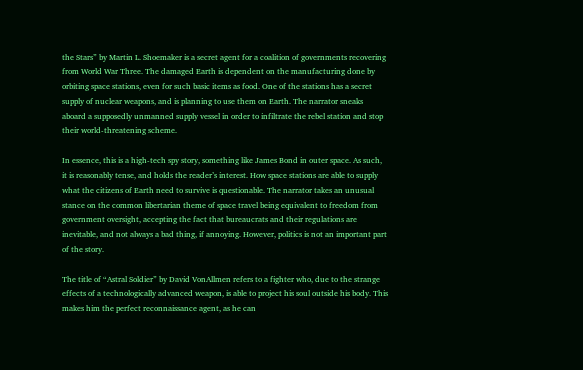the Stars” by Martin L. Shoemaker is a secret agent for a coalition of governments recovering from World War Three. The damaged Earth is dependent on the manufacturing done by orbiting space stations, even for such basic items as food. One of the stations has a secret supply of nuclear weapons, and is planning to use them on Earth. The narrator sneaks aboard a supposedly unmanned supply vessel in order to infiltrate the rebel station and stop their world-threatening scheme.

In essence, this is a high-tech spy story, something like James Bond in outer space. As such, it is reasonably tense, and holds the reader’s interest. How space stations are able to supply what the citizens of Earth need to survive is questionable. The narrator takes an unusual stance on the common libertarian theme of space travel being equivalent to freedom from government oversight, accepting the fact that bureaucrats and their regulations are inevitable, and not always a bad thing, if annoying. However, politics is not an important part of the story.

The title of “Astral Soldier” by David VonAllmen refers to a fighter who, due to the strange effects of a technologically advanced weapon, is able to project his soul outside his body. This makes him the perfect reconnaissance agent, as he can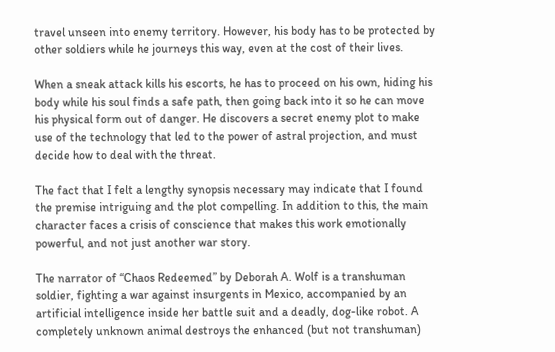travel unseen into enemy territory. However, his body has to be protected by other soldiers while he journeys this way, even at the cost of their lives.

When a sneak attack kills his escorts, he has to proceed on his own, hiding his body while his soul finds a safe path, then going back into it so he can move his physical form out of danger. He discovers a secret enemy plot to make use of the technology that led to the power of astral projection, and must decide how to deal with the threat.

The fact that I felt a lengthy synopsis necessary may indicate that I found the premise intriguing and the plot compelling. In addition to this, the main character faces a crisis of conscience that makes this work emotionally powerful, and not just another war story.

The narrator of “Chaos Redeemed” by Deborah A. Wolf is a transhuman soldier, fighting a war against insurgents in Mexico, accompanied by an artificial intelligence inside her battle suit and a deadly, dog-like robot. A completely unknown animal destroys the enhanced (but not transhuman)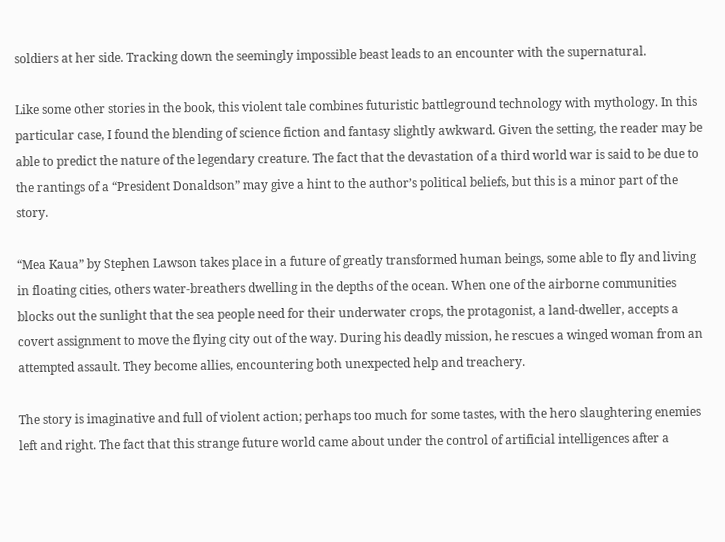soldiers at her side. Tracking down the seemingly impossible beast leads to an encounter with the supernatural.

Like some other stories in the book, this violent tale combines futuristic battleground technology with mythology. In this particular case, I found the blending of science fiction and fantasy slightly awkward. Given the setting, the reader may be able to predict the nature of the legendary creature. The fact that the devastation of a third world war is said to be due to the rantings of a “President Donaldson” may give a hint to the author’s political beliefs, but this is a minor part of the story.

“Mea Kaua” by Stephen Lawson takes place in a future of greatly transformed human beings, some able to fly and living in floating cities, others water-breathers dwelling in the depths of the ocean. When one of the airborne communities blocks out the sunlight that the sea people need for their underwater crops, the protagonist, a land-dweller, accepts a covert assignment to move the flying city out of the way. During his deadly mission, he rescues a winged woman from an attempted assault. They become allies, encountering both unexpected help and treachery.

The story is imaginative and full of violent action; perhaps too much for some tastes, with the hero slaughtering enemies left and right. The fact that this strange future world came about under the control of artificial intelligences after a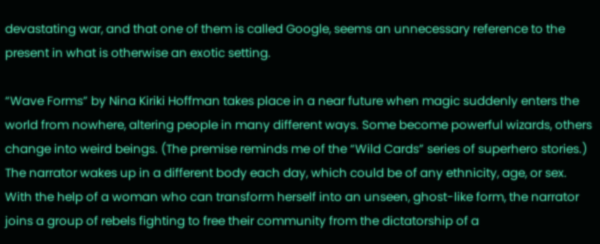devastating war, and that one of them is called Google, seems an unnecessary reference to the present in what is otherwise an exotic setting.

“Wave Forms” by Nina Kiriki Hoffman takes place in a near future when magic suddenly enters the world from nowhere, altering people in many different ways. Some become powerful wizards, others change into weird beings. (The premise reminds me of the “Wild Cards” series of superhero stories.) The narrator wakes up in a different body each day, which could be of any ethnicity, age, or sex. With the help of a woman who can transform herself into an unseen, ghost-like form, the narrator joins a group of rebels fighting to free their community from the dictatorship of a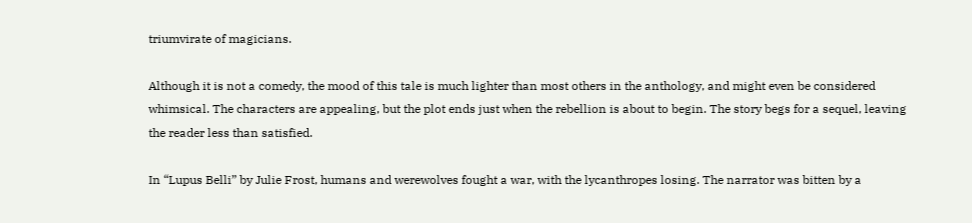triumvirate of magicians.

Although it is not a comedy, the mood of this tale is much lighter than most others in the anthology, and might even be considered whimsical. The characters are appealing, but the plot ends just when the rebellion is about to begin. The story begs for a sequel, leaving the reader less than satisfied.

In “Lupus Belli” by Julie Frost, humans and werewolves fought a war, with the lycanthropes losing. The narrator was bitten by a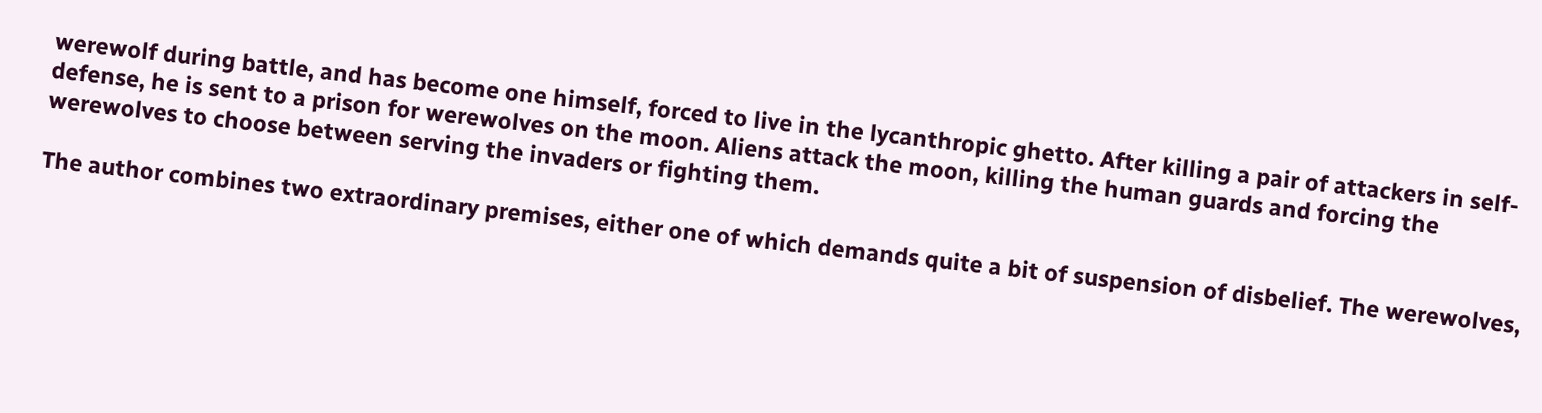werewolf during battle, and has become one himself, forced to live in the lycanthropic ghetto. After killing a pair of attackers in self-defense, he is sent to a prison for werewolves on the moon. Aliens attack the moon, killing the human guards and forcing the werewolves to choose between serving the invaders or fighting them.

The author combines two extraordinary premises, either one of which demands quite a bit of suspension of disbelief. The werewolves,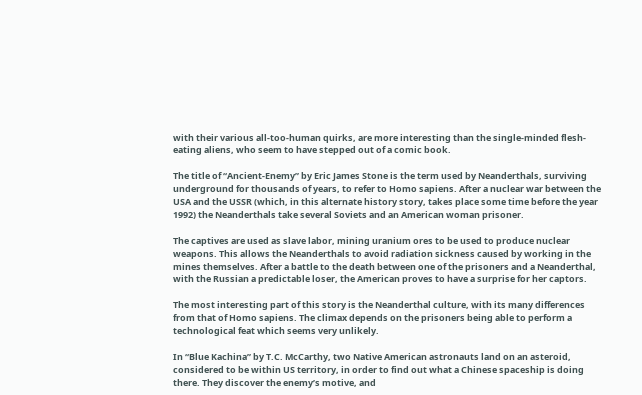with their various all-too-human quirks, are more interesting than the single-minded flesh-eating aliens, who seem to have stepped out of a comic book.

The title of “Ancient-Enemy” by Eric James Stone is the term used by Neanderthals, surviving underground for thousands of years, to refer to Homo sapiens. After a nuclear war between the USA and the USSR (which, in this alternate history story, takes place some time before the year 1992) the Neanderthals take several Soviets and an American woman prisoner.

The captives are used as slave labor, mining uranium ores to be used to produce nuclear weapons. This allows the Neanderthals to avoid radiation sickness caused by working in the mines themselves. After a battle to the death between one of the prisoners and a Neanderthal, with the Russian a predictable loser, the American proves to have a surprise for her captors.

The most interesting part of this story is the Neanderthal culture, with its many differences from that of Homo sapiens. The climax depends on the prisoners being able to perform a technological feat which seems very unlikely.

In “Blue Kachina” by T.C. McCarthy, two Native American astronauts land on an asteroid, considered to be within US territory, in order to find out what a Chinese spaceship is doing there. They discover the enemy’s motive, and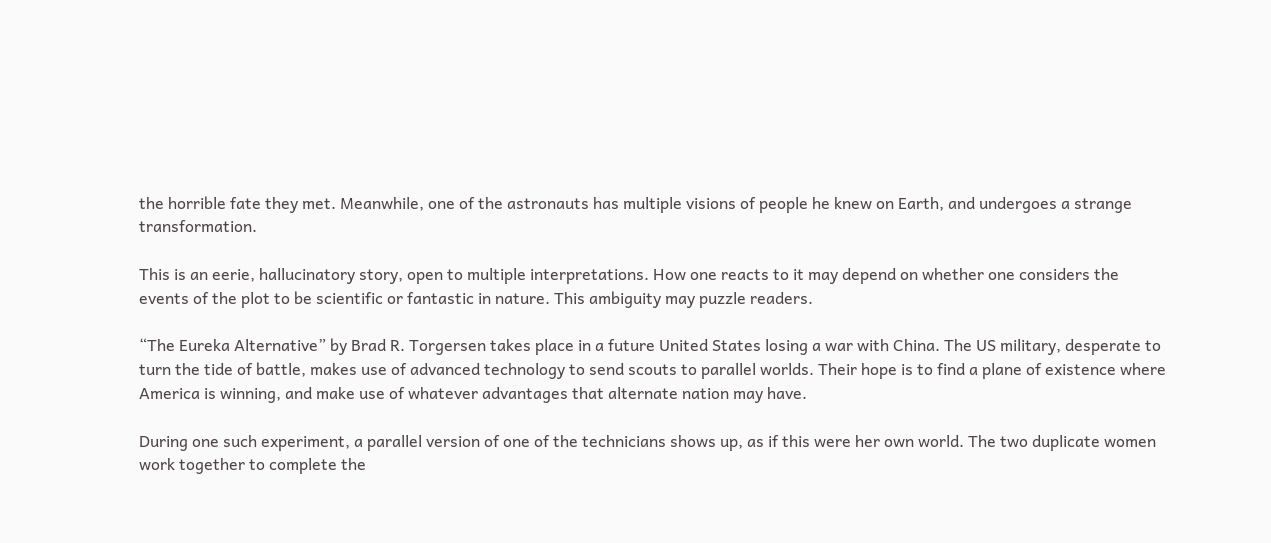the horrible fate they met. Meanwhile, one of the astronauts has multiple visions of people he knew on Earth, and undergoes a strange transformation.

This is an eerie, hallucinatory story, open to multiple interpretations. How one reacts to it may depend on whether one considers the events of the plot to be scientific or fantastic in nature. This ambiguity may puzzle readers.

“The Eureka Alternative” by Brad R. Torgersen takes place in a future United States losing a war with China. The US military, desperate to turn the tide of battle, makes use of advanced technology to send scouts to parallel worlds. Their hope is to find a plane of existence where America is winning, and make use of whatever advantages that alternate nation may have.

During one such experiment, a parallel version of one of the technicians shows up, as if this were her own world. The two duplicate women work together to complete the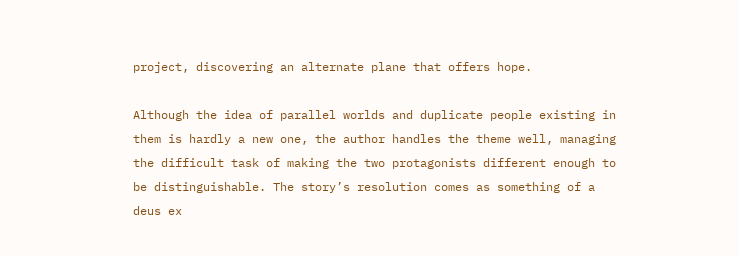project, discovering an alternate plane that offers hope.

Although the idea of parallel worlds and duplicate people existing in them is hardly a new one, the author handles the theme well, managing the difficult task of making the two protagonists different enough to be distinguishable. The story’s resolution comes as something of a deus ex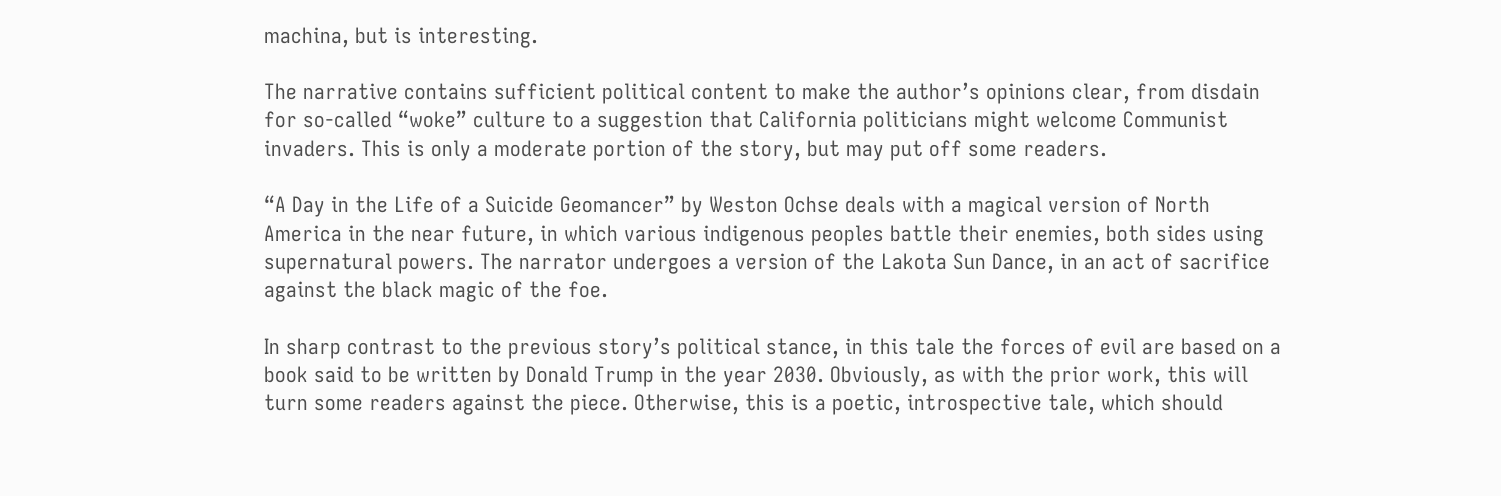machina, but is interesting.

The narrative contains sufficient political content to make the author’s opinions clear, from disdain for so-called “woke” culture to a suggestion that California politicians might welcome Communist invaders. This is only a moderate portion of the story, but may put off some readers.

“A Day in the Life of a Suicide Geomancer” by Weston Ochse deals with a magical version of North America in the near future, in which various indigenous peoples battle their enemies, both sides using supernatural powers. The narrator undergoes a version of the Lakota Sun Dance, in an act of sacrifice against the black magic of the foe.

In sharp contrast to the previous story’s political stance, in this tale the forces of evil are based on a book said to be written by Donald Trump in the year 2030. Obviously, as with the prior work, this will turn some readers against the piece. Otherwise, this is a poetic, introspective tale, which should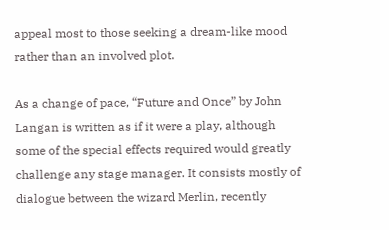appeal most to those seeking a dream-like mood rather than an involved plot.

As a change of pace, “Future and Once” by John Langan is written as if it were a play, although some of the special effects required would greatly challenge any stage manager. It consists mostly of dialogue between the wizard Merlin, recently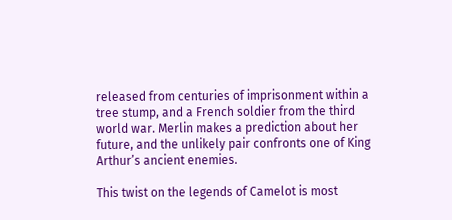released from centuries of imprisonment within a tree stump, and a French soldier from the third world war. Merlin makes a prediction about her future, and the unlikely pair confronts one of King Arthur’s ancient enemies.

This twist on the legends of Camelot is most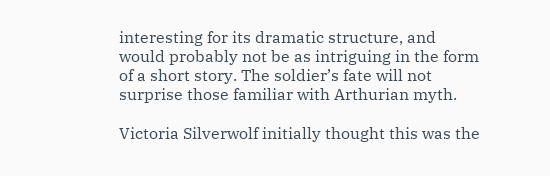interesting for its dramatic structure, and would probably not be as intriguing in the form of a short story. The soldier’s fate will not surprise those familiar with Arthurian myth.

Victoria Silverwolf initially thought this was the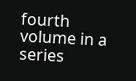fourth volume in a series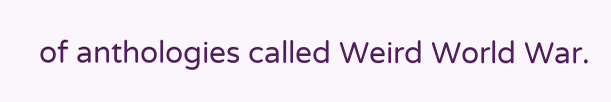of anthologies called Weird World War.